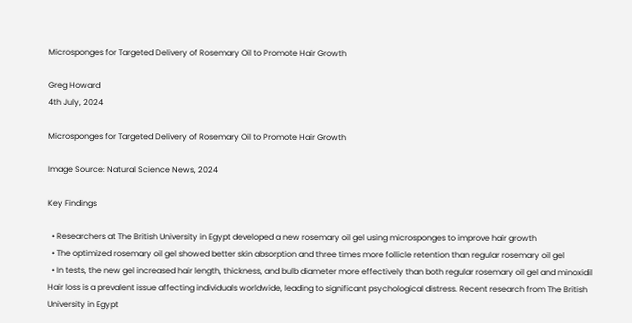Microsponges for Targeted Delivery of Rosemary Oil to Promote Hair Growth

Greg Howard
4th July, 2024

Microsponges for Targeted Delivery of Rosemary Oil to Promote Hair Growth

Image Source: Natural Science News, 2024

Key Findings

  • Researchers at The British University in Egypt developed a new rosemary oil gel using microsponges to improve hair growth
  • The optimized rosemary oil gel showed better skin absorption and three times more follicle retention than regular rosemary oil gel
  • In tests, the new gel increased hair length, thickness, and bulb diameter more effectively than both regular rosemary oil gel and minoxidil
Hair loss is a prevalent issue affecting individuals worldwide, leading to significant psychological distress. Recent research from The British University in Egypt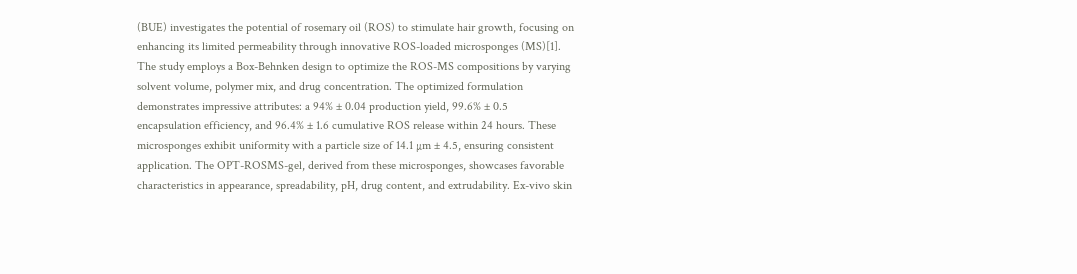(BUE) investigates the potential of rosemary oil (ROS) to stimulate hair growth, focusing on enhancing its limited permeability through innovative ROS-loaded microsponges (MS)[1]. The study employs a Box-Behnken design to optimize the ROS-MS compositions by varying solvent volume, polymer mix, and drug concentration. The optimized formulation demonstrates impressive attributes: a 94% ± 0.04 production yield, 99.6% ± 0.5 encapsulation efficiency, and 96.4% ± 1.6 cumulative ROS release within 24 hours. These microsponges exhibit uniformity with a particle size of 14.1 µm ± 4.5, ensuring consistent application. The OPT-ROSMS-gel, derived from these microsponges, showcases favorable characteristics in appearance, spreadability, pH, drug content, and extrudability. Ex-vivo skin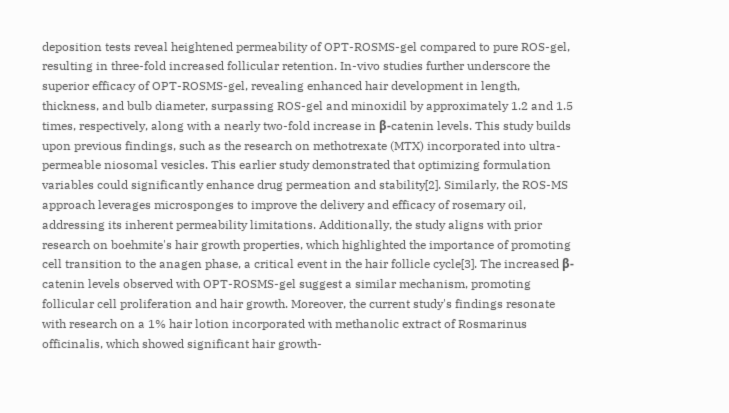deposition tests reveal heightened permeability of OPT-ROSMS-gel compared to pure ROS-gel, resulting in three-fold increased follicular retention. In-vivo studies further underscore the superior efficacy of OPT-ROSMS-gel, revealing enhanced hair development in length, thickness, and bulb diameter, surpassing ROS-gel and minoxidil by approximately 1.2 and 1.5 times, respectively, along with a nearly two-fold increase in β-catenin levels. This study builds upon previous findings, such as the research on methotrexate (MTX) incorporated into ultra-permeable niosomal vesicles. This earlier study demonstrated that optimizing formulation variables could significantly enhance drug permeation and stability[2]. Similarly, the ROS-MS approach leverages microsponges to improve the delivery and efficacy of rosemary oil, addressing its inherent permeability limitations. Additionally, the study aligns with prior research on boehmite's hair growth properties, which highlighted the importance of promoting cell transition to the anagen phase, a critical event in the hair follicle cycle[3]. The increased β-catenin levels observed with OPT-ROSMS-gel suggest a similar mechanism, promoting follicular cell proliferation and hair growth. Moreover, the current study's findings resonate with research on a 1% hair lotion incorporated with methanolic extract of Rosmarinus officinalis, which showed significant hair growth-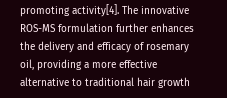promoting activity[4]. The innovative ROS-MS formulation further enhances the delivery and efficacy of rosemary oil, providing a more effective alternative to traditional hair growth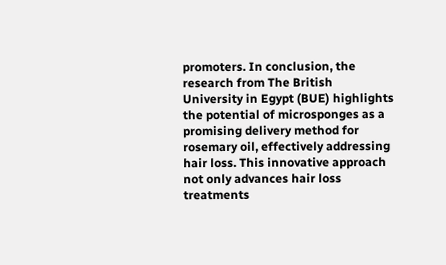promoters. In conclusion, the research from The British University in Egypt (BUE) highlights the potential of microsponges as a promising delivery method for rosemary oil, effectively addressing hair loss. This innovative approach not only advances hair loss treatments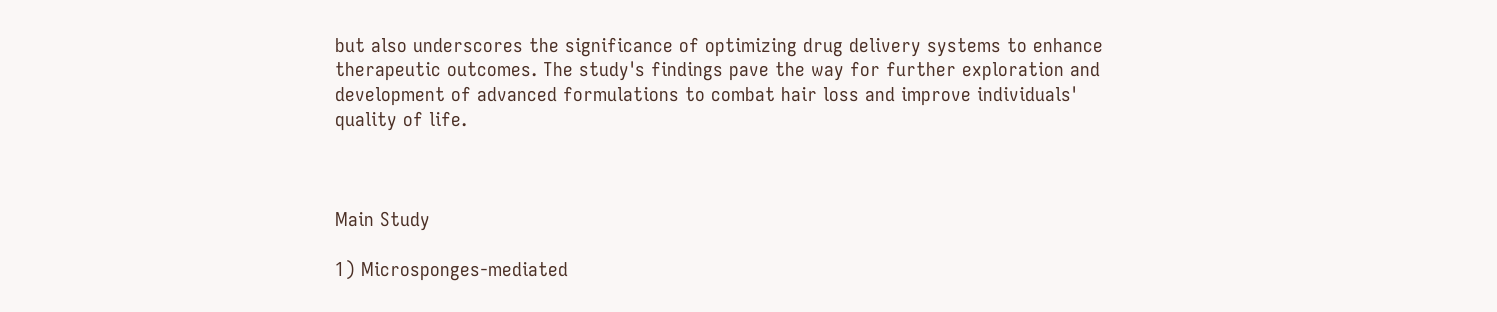but also underscores the significance of optimizing drug delivery systems to enhance therapeutic outcomes. The study's findings pave the way for further exploration and development of advanced formulations to combat hair loss and improve individuals' quality of life.



Main Study

1) Microsponges-mediated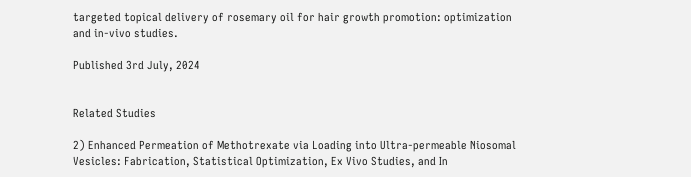targeted topical delivery of rosemary oil for hair growth promotion: optimization and in-vivo studies.

Published 3rd July, 2024


Related Studies

2) Enhanced Permeation of Methotrexate via Loading into Ultra-permeable Niosomal Vesicles: Fabrication, Statistical Optimization, Ex Vivo Studies, and In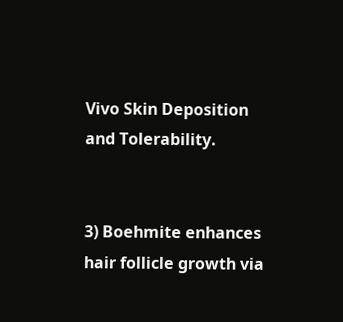Vivo Skin Deposition and Tolerability.


3) Boehmite enhances hair follicle growth via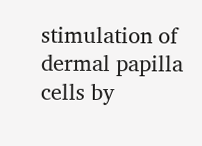stimulation of dermal papilla cells by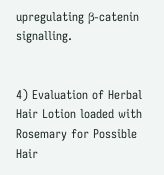upregulating β-catenin signalling.


4) Evaluation of Herbal Hair Lotion loaded with Rosemary for Possible Hair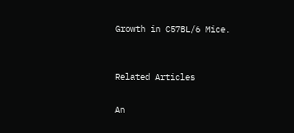Growth in C57BL/6 Mice.


Related Articles

An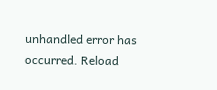unhandled error has occurred. Reload